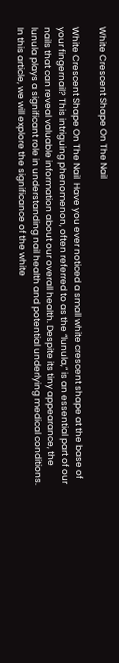White Crescent Shape On The Nail

White Crescent Shape On The Nail  Have you ever noticed a small white crescent shape at the base of your fingernail? This intriguing phenomenon, often referred to as the “lunula,” is an essential part of our nails that can reveal valuable information about our overall health. Despite its tiny appearance, the lunula plays a significant role in understanding nail health and potential underlying medical conditions. In this article, we will explore the significance of the white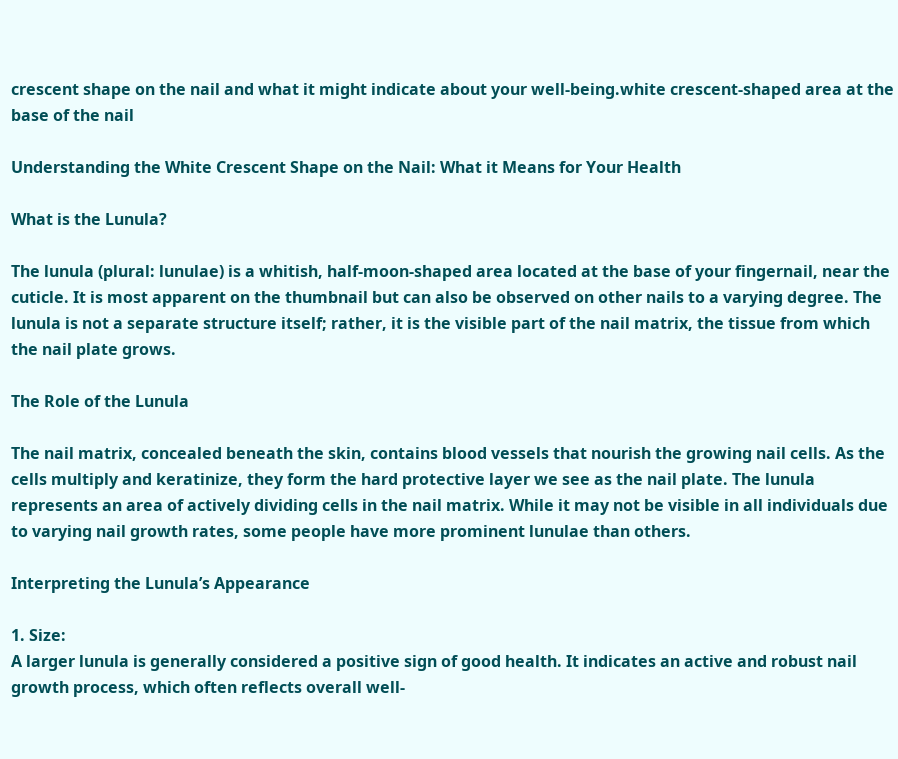crescent shape on the nail and what it might indicate about your well-being.white crescent-shaped area at the base of the nail

Understanding the White Crescent Shape on the Nail: What it Means for Your Health

What is the Lunula?

The lunula (plural: lunulae) is a whitish, half-moon-shaped area located at the base of your fingernail, near the cuticle. It is most apparent on the thumbnail but can also be observed on other nails to a varying degree. The lunula is not a separate structure itself; rather, it is the visible part of the nail matrix, the tissue from which the nail plate grows.

The Role of the Lunula

The nail matrix, concealed beneath the skin, contains blood vessels that nourish the growing nail cells. As the cells multiply and keratinize, they form the hard protective layer we see as the nail plate. The lunula represents an area of actively dividing cells in the nail matrix. While it may not be visible in all individuals due to varying nail growth rates, some people have more prominent lunulae than others.

Interpreting the Lunula’s Appearance

1. Size:
A larger lunula is generally considered a positive sign of good health. It indicates an active and robust nail growth process, which often reflects overall well-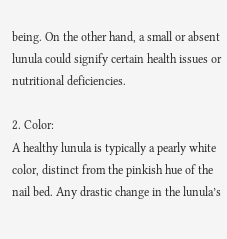being. On the other hand, a small or absent lunula could signify certain health issues or nutritional deficiencies.

2. Color:
A healthy lunula is typically a pearly white color, distinct from the pinkish hue of the nail bed. Any drastic change in the lunula’s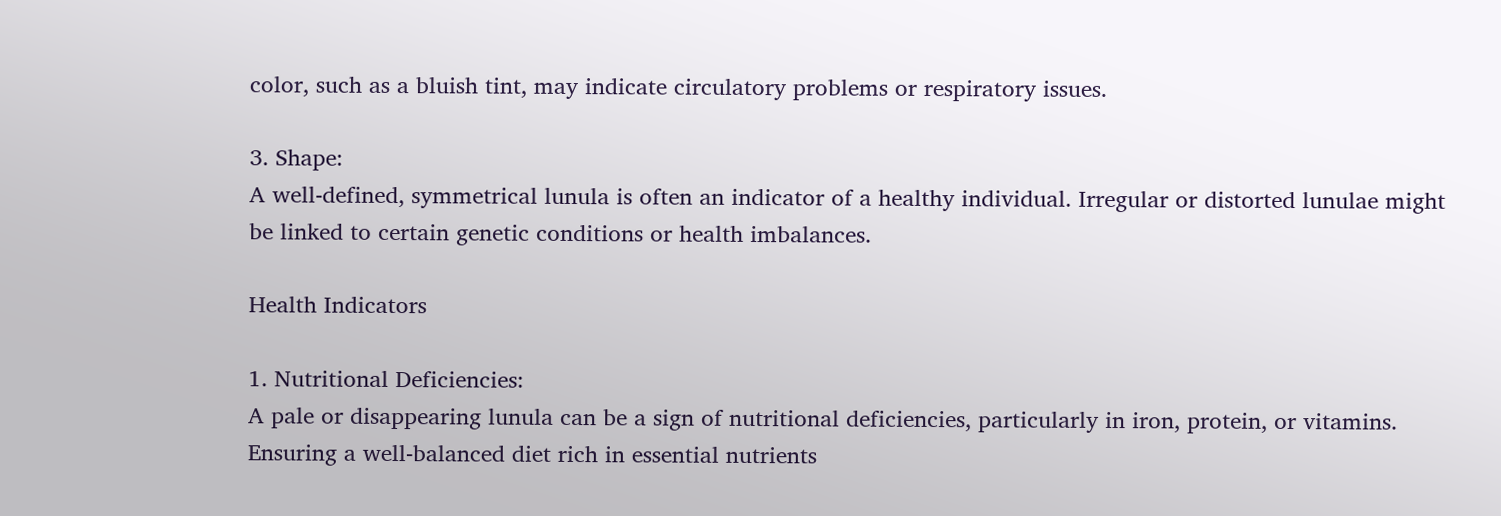color, such as a bluish tint, may indicate circulatory problems or respiratory issues.

3. Shape:
A well-defined, symmetrical lunula is often an indicator of a healthy individual. Irregular or distorted lunulae might be linked to certain genetic conditions or health imbalances.

Health Indicators

1. Nutritional Deficiencies:
A pale or disappearing lunula can be a sign of nutritional deficiencies, particularly in iron, protein, or vitamins. Ensuring a well-balanced diet rich in essential nutrients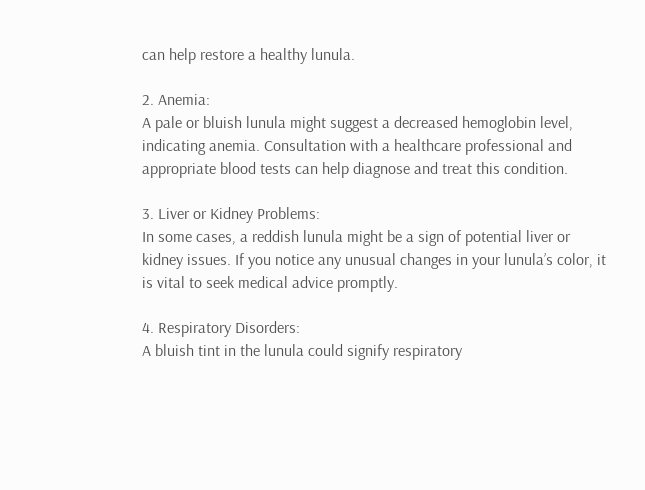can help restore a healthy lunula.

2. Anemia:
A pale or bluish lunula might suggest a decreased hemoglobin level, indicating anemia. Consultation with a healthcare professional and appropriate blood tests can help diagnose and treat this condition.

3. Liver or Kidney Problems:
In some cases, a reddish lunula might be a sign of potential liver or kidney issues. If you notice any unusual changes in your lunula’s color, it is vital to seek medical advice promptly.

4. Respiratory Disorders:
A bluish tint in the lunula could signify respiratory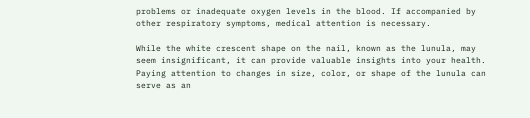problems or inadequate oxygen levels in the blood. If accompanied by other respiratory symptoms, medical attention is necessary.

While the white crescent shape on the nail, known as the lunula, may seem insignificant, it can provide valuable insights into your health. Paying attention to changes in size, color, or shape of the lunula can serve as an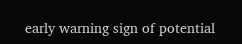early warning sign of potential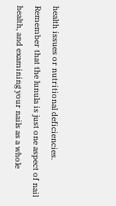health issues or nutritional deficiencies. Remember that the lunula is just one aspect of nail health, and examining your nails as a whole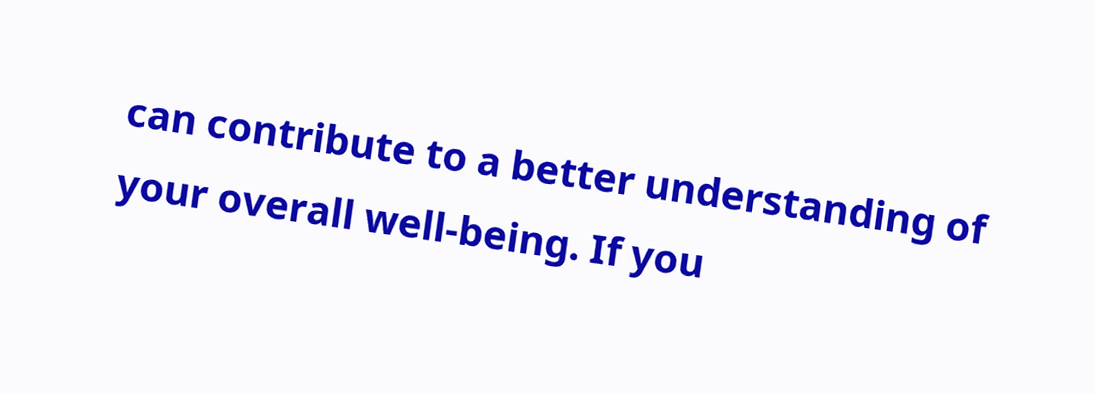can contribute to a better understanding of your overall well-being. If you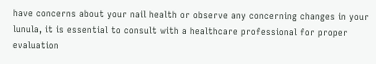have concerns about your nail health or observe any concerning changes in your lunula, it is essential to consult with a healthcare professional for proper evaluation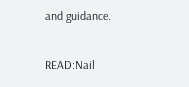and guidance.

READ:Nail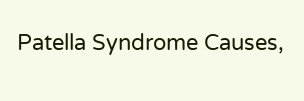Patella Syndrome Causes,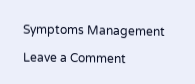Symptoms Management

Leave a Comment